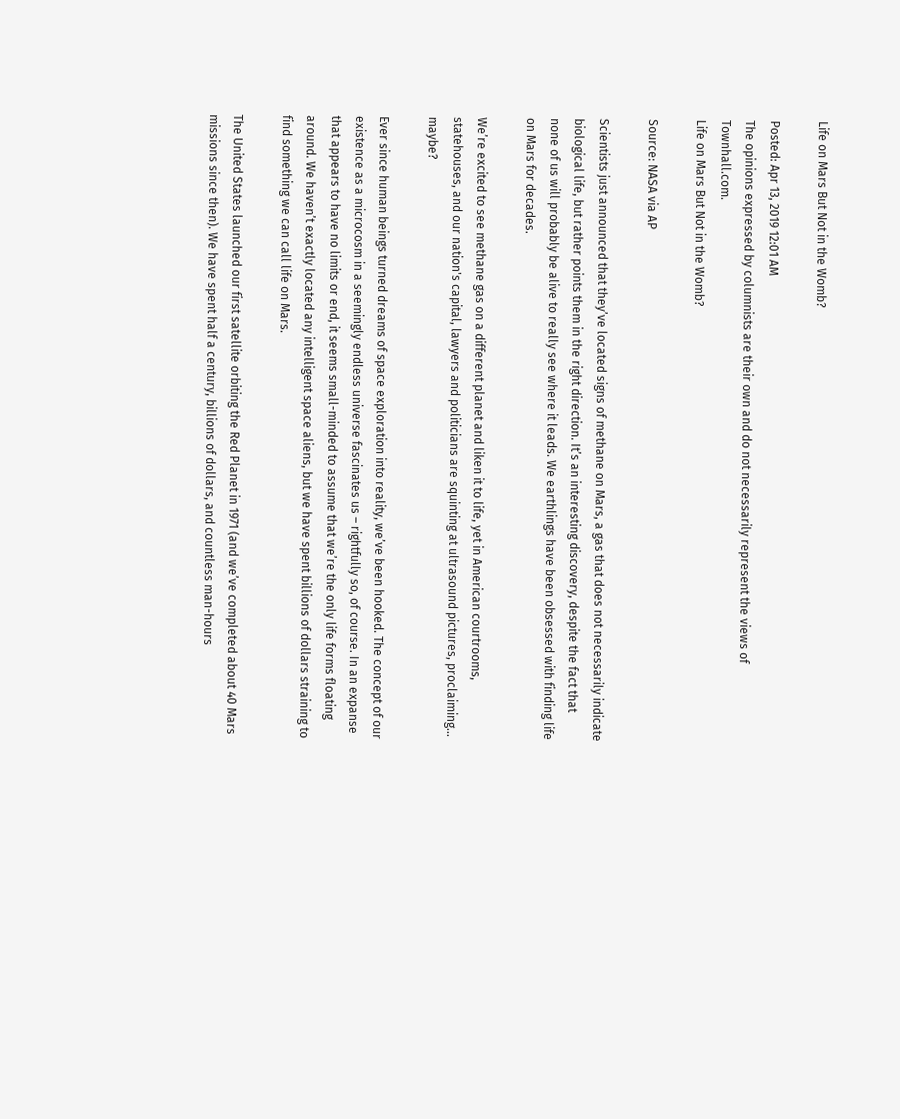Life on Mars But Not in the Womb?

Posted: Apr 13, 2019 12:01 AM
The opinions expressed by columnists are their own and do not necessarily represent the views of Townhall.com.
Life on Mars But Not in the Womb?

Source: NASA via AP

Scientists just announced that they’ve located signs of methane on Mars, a gas that does not necessarily indicate biological life, but rather points them in the right direction. It’s an interesting discovery, despite the fact that none of us will probably be alive to really see where it leads. We earthlings have been obsessed with finding life on Mars for decades.

We’re excited to see methane gas on a different planet and liken it to life, yet in American courtrooms, statehouses, and our nation's capital, lawyers and politicians are squinting at ultrasound pictures, proclaiming... maybe?

Ever since human beings turned dreams of space exploration into reality, we’ve been hooked. The concept of our existence as a microcosm in a seemingly endless universe fascinates us – rightfully so, of course. In an expanse that appears to have no limits or end, it seems small-minded to assume that we’re the only life forms floating around. We haven’t exactly located any intelligent space aliens, but we have spent billions of dollars straining to find something we can call life on Mars.

The United States launched our first satellite orbiting the Red Planet in 1971 (and we’ve completed about 40 Mars missions since then). We have spent half a century, billions of dollars, and countless man-hours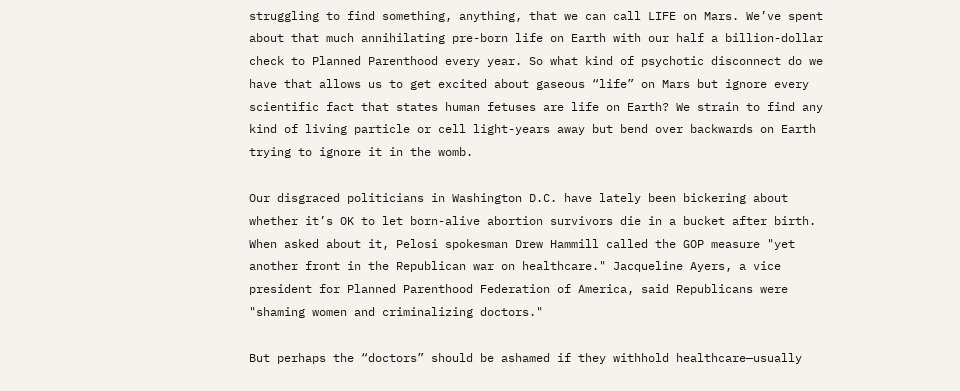struggling to find something, anything, that we can call LIFE on Mars. We’ve spent about that much annihilating pre-born life on Earth with our half a billion-dollar check to Planned Parenthood every year. So what kind of psychotic disconnect do we have that allows us to get excited about gaseous “life” on Mars but ignore every scientific fact that states human fetuses are life on Earth? We strain to find any kind of living particle or cell light-years away but bend over backwards on Earth trying to ignore it in the womb.

Our disgraced politicians in Washington D.C. have lately been bickering about whether it’s OK to let born-alive abortion survivors die in a bucket after birth. When asked about it, Pelosi spokesman Drew Hammill called the GOP measure "yet another front in the Republican war on healthcare." Jacqueline Ayers, a vice president for Planned Parenthood Federation of America, said Republicans were "shaming women and criminalizing doctors."

But perhaps the “doctors” should be ashamed if they withhold healthcare—usually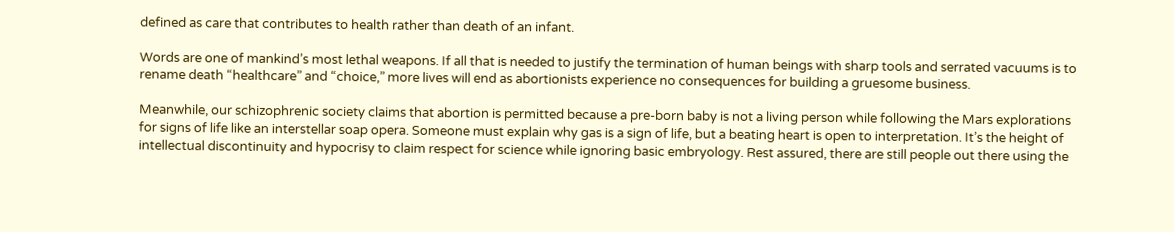defined as care that contributes to health rather than death of an infant.

Words are one of mankind’s most lethal weapons. If all that is needed to justify the termination of human beings with sharp tools and serrated vacuums is to rename death “healthcare” and “choice,” more lives will end as abortionists experience no consequences for building a gruesome business.

Meanwhile, our schizophrenic society claims that abortion is permitted because a pre-born baby is not a living person while following the Mars explorations for signs of life like an interstellar soap opera. Someone must explain why gas is a sign of life, but a beating heart is open to interpretation. It’s the height of intellectual discontinuity and hypocrisy to claim respect for science while ignoring basic embryology. Rest assured, there are still people out there using the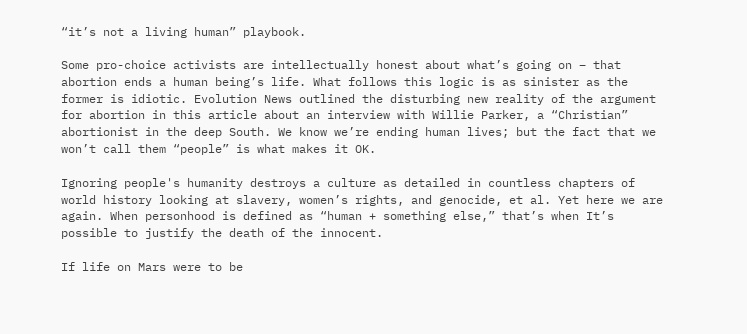“it’s not a living human” playbook.

Some pro-choice activists are intellectually honest about what’s going on – that abortion ends a human being’s life. What follows this logic is as sinister as the former is idiotic. Evolution News outlined the disturbing new reality of the argument for abortion in this article about an interview with Willie Parker, a “Christian” abortionist in the deep South. We know we’re ending human lives; but the fact that we won’t call them “people” is what makes it OK.

Ignoring people's humanity destroys a culture as detailed in countless chapters of world history looking at slavery, women’s rights, and genocide, et al. Yet here we are again. When personhood is defined as “human + something else,” that’s when It’s possible to justify the death of the innocent.

If life on Mars were to be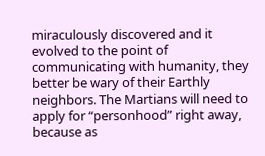miraculously discovered and it evolved to the point of communicating with humanity, they better be wary of their Earthly neighbors. The Martians will need to apply for “personhood” right away, because as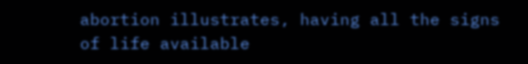abortion illustrates, having all the signs of life available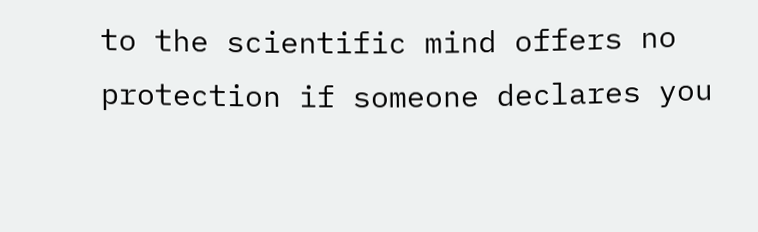to the scientific mind offers no protection if someone declares you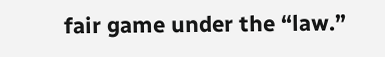fair game under the “law.”